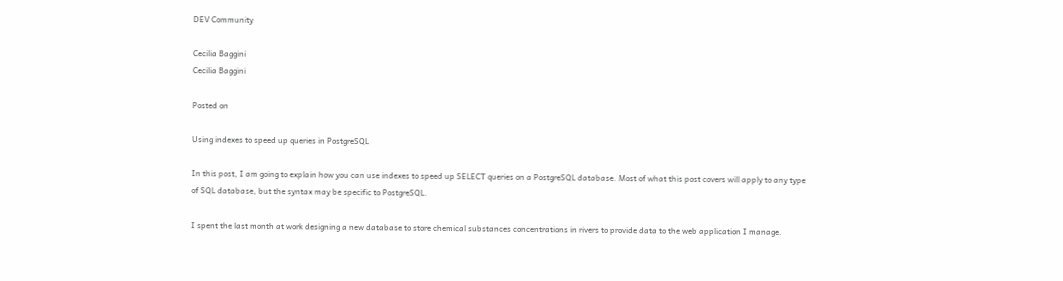DEV Community

Cecilia Baggini
Cecilia Baggini

Posted on

Using indexes to speed up queries in PostgreSQL

In this post, I am going to explain how you can use indexes to speed up SELECT queries on a PostgreSQL database. Most of what this post covers will apply to any type of SQL database, but the syntax may be specific to PostgreSQL.

I spent the last month at work designing a new database to store chemical substances concentrations in rivers to provide data to the web application I manage.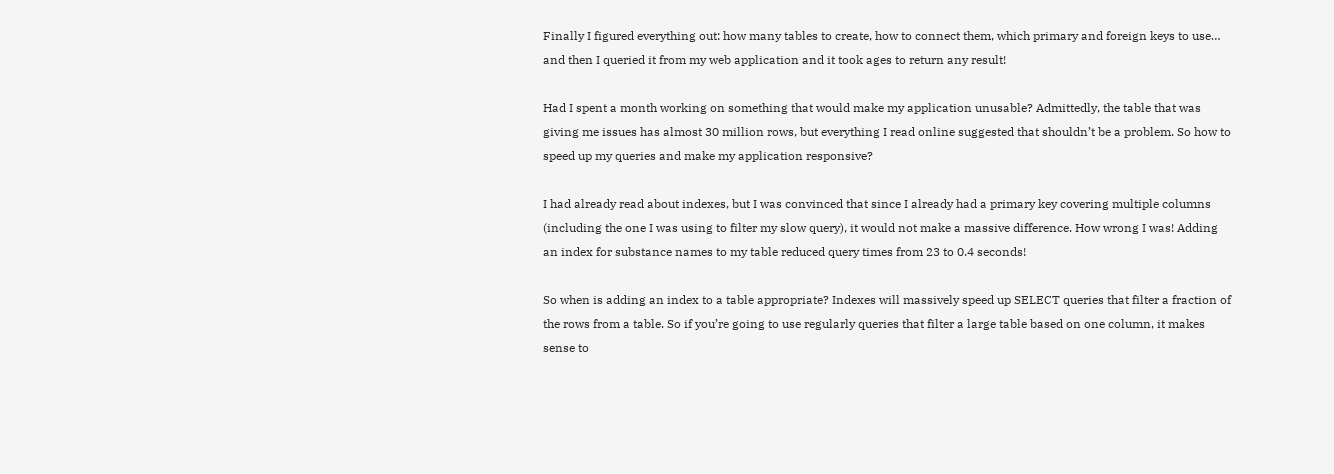Finally I figured everything out: how many tables to create, how to connect them, which primary and foreign keys to use… and then I queried it from my web application and it took ages to return any result!

Had I spent a month working on something that would make my application unusable? Admittedly, the table that was giving me issues has almost 30 million rows, but everything I read online suggested that shouldn’t be a problem. So how to speed up my queries and make my application responsive?

I had already read about indexes, but I was convinced that since I already had a primary key covering multiple columns (including the one I was using to filter my slow query), it would not make a massive difference. How wrong I was! Adding an index for substance names to my table reduced query times from 23 to 0.4 seconds!

So when is adding an index to a table appropriate? Indexes will massively speed up SELECT queries that filter a fraction of the rows from a table. So if you’re going to use regularly queries that filter a large table based on one column, it makes sense to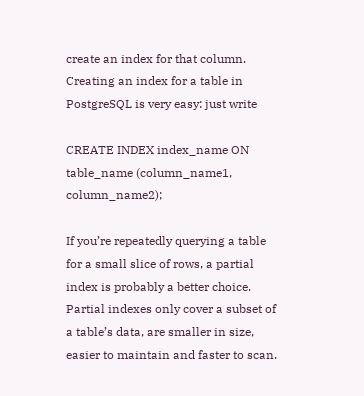create an index for that column.
Creating an index for a table in PostgreSQL is very easy: just write

CREATE INDEX index_name ON table_name (column_name1, column_name2);

If you’re repeatedly querying a table for a small slice of rows, a partial index is probably a better choice. Partial indexes only cover a subset of a table’s data, are smaller in size, easier to maintain and faster to scan.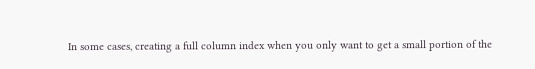In some cases, creating a full column index when you only want to get a small portion of the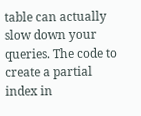table can actually slow down your queries. The code to create a partial index in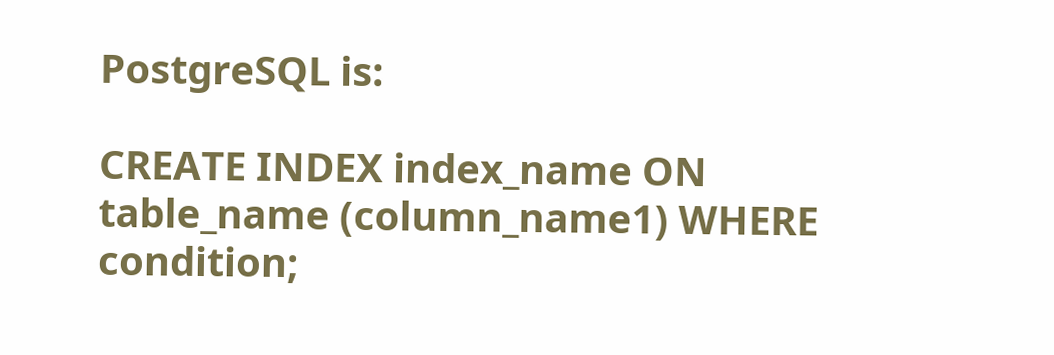PostgreSQL is:

CREATE INDEX index_name ON table_name (column_name1) WHERE condition;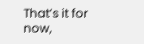That’s it for now,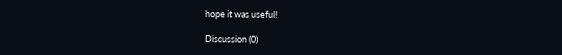hope it was useful!

Discussion (0)